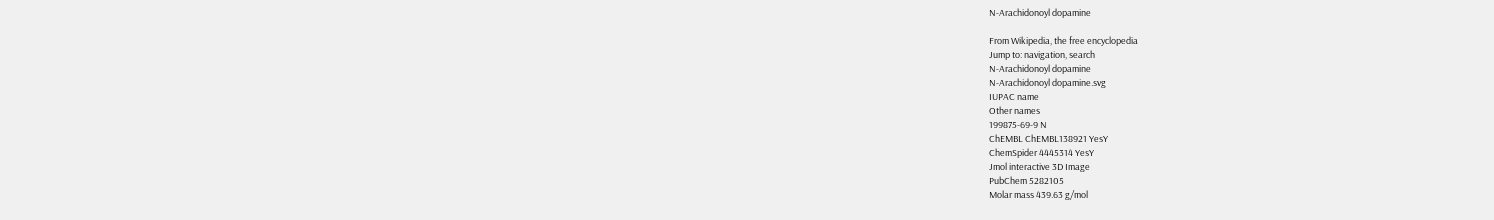N-Arachidonoyl dopamine

From Wikipedia, the free encyclopedia
Jump to: navigation, search
N-Arachidonoyl dopamine
N-Arachidonoyl dopamine.svg
IUPAC name
Other names
199875-69-9 N
ChEMBL ChEMBL138921 YesY
ChemSpider 4445314 YesY
Jmol interactive 3D Image
PubChem 5282105
Molar mass 439.63 g/mol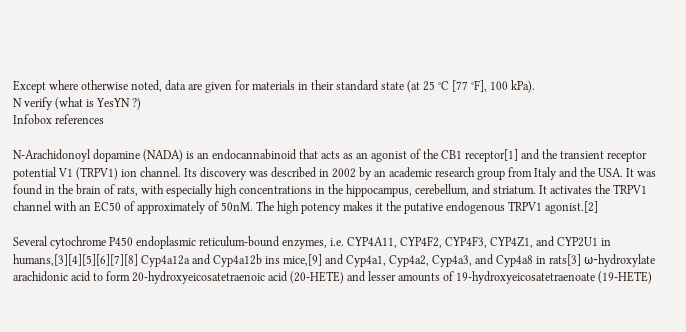Except where otherwise noted, data are given for materials in their standard state (at 25 °C [77 °F], 100 kPa).
N verify (what is YesYN ?)
Infobox references

N-Arachidonoyl dopamine (NADA) is an endocannabinoid that acts as an agonist of the CB1 receptor[1] and the transient receptor potential V1 (TRPV1) ion channel. Its discovery was described in 2002 by an academic research group from Italy and the USA. It was found in the brain of rats, with especially high concentrations in the hippocampus, cerebellum, and striatum. It activates the TRPV1 channel with an EC50 of approximately of 50nM. The high potency makes it the putative endogenous TRPV1 agonist.[2]

Several cytochrome P450 endoplasmic reticulum-bound enzymes, i.e. CYP4A11, CYP4F2, CYP4F3, CYP4Z1, and CYP2U1 in humans,[3][4][5][6][7][8] Cyp4a12a and Cyp4a12b ins mice,[9] and Cyp4a1, Cyp4a2, Cyp4a3, and Cyp4a8 in rats[3] ω-hydroxylate arachidonic acid to form 20-hydroxyeicosatetraenoic acid (20-HETE) and lesser amounts of 19-hydroxyeicosatetraenoate (19-HETE)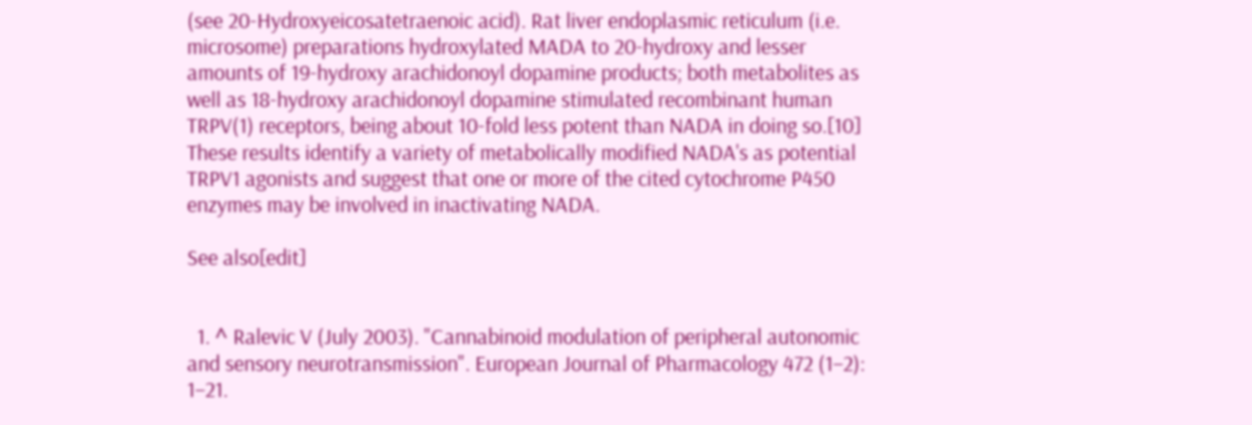(see 20-Hydroxyeicosatetraenoic acid). Rat liver endoplasmic reticulum (i.e. microsome) preparations hydroxylated MADA to 20-hydroxy and lesser amounts of 19-hydroxy arachidonoyl dopamine products; both metabolites as well as 18-hydroxy arachidonoyl dopamine stimulated recombinant human TRPV(1) receptors, being about 10-fold less potent than NADA in doing so.[10] These results identify a variety of metabolically modified NADA's as potential TRPV1 agonists and suggest that one or more of the cited cytochrome P450 enzymes may be involved in inactivating NADA.

See also[edit]


  1. ^ Ralevic V (July 2003). "Cannabinoid modulation of peripheral autonomic and sensory neurotransmission". European Journal of Pharmacology 472 (1–2): 1–21.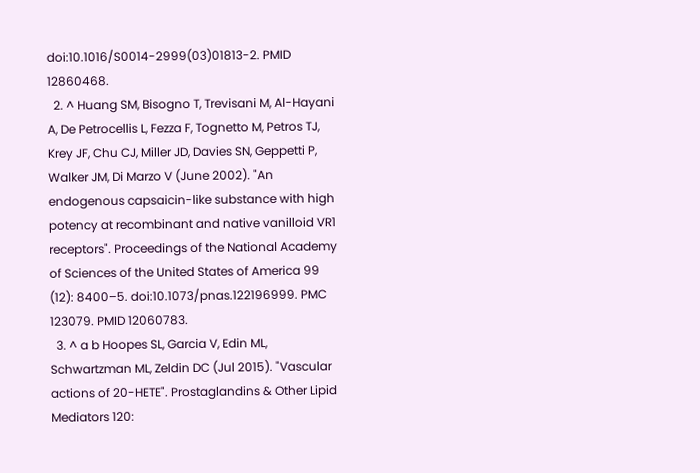doi:10.1016/S0014-2999(03)01813-2. PMID 12860468.
  2. ^ Huang SM, Bisogno T, Trevisani M, Al-Hayani A, De Petrocellis L, Fezza F, Tognetto M, Petros TJ, Krey JF, Chu CJ, Miller JD, Davies SN, Geppetti P, Walker JM, Di Marzo V (June 2002). "An endogenous capsaicin-like substance with high potency at recombinant and native vanilloid VR1 receptors". Proceedings of the National Academy of Sciences of the United States of America 99 (12): 8400–5. doi:10.1073/pnas.122196999. PMC 123079. PMID 12060783.
  3. ^ a b Hoopes SL, Garcia V, Edin ML, Schwartzman ML, Zeldin DC (Jul 2015). "Vascular actions of 20-HETE". Prostaglandins & Other Lipid Mediators 120: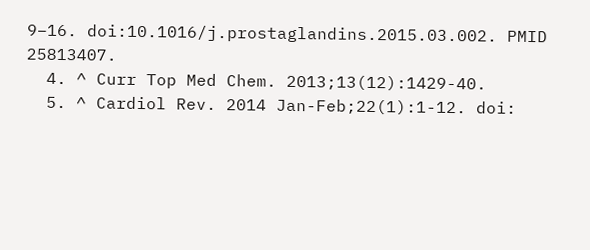9–16. doi:10.1016/j.prostaglandins.2015.03.002. PMID 25813407.
  4. ^ Curr Top Med Chem. 2013;13(12):1429-40.
  5. ^ Cardiol Rev. 2014 Jan-Feb;22(1):1-12. doi: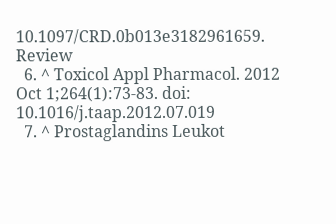10.1097/CRD.0b013e3182961659. Review
  6. ^ Toxicol Appl Pharmacol. 2012 Oct 1;264(1):73-83. doi: 10.1016/j.taap.2012.07.019
  7. ^ Prostaglandins Leukot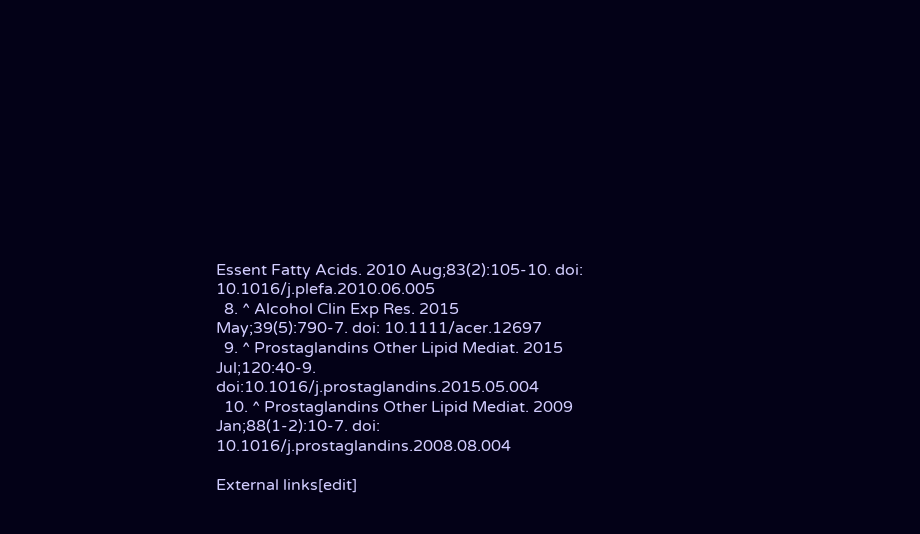Essent Fatty Acids. 2010 Aug;83(2):105-10. doi: 10.1016/j.plefa.2010.06.005
  8. ^ Alcohol Clin Exp Res. 2015 May;39(5):790-7. doi: 10.1111/acer.12697
  9. ^ Prostaglandins Other Lipid Mediat. 2015 Jul;120:40-9. doi:10.1016/j.prostaglandins.2015.05.004
  10. ^ Prostaglandins Other Lipid Mediat. 2009 Jan;88(1-2):10-7. doi: 10.1016/j.prostaglandins.2008.08.004

External links[edit]